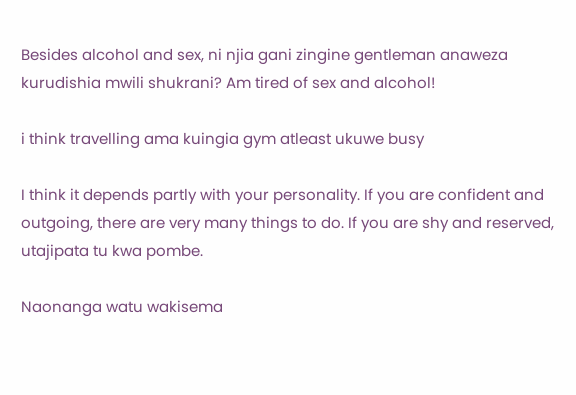Besides alcohol and sex, ni njia gani zingine gentleman anaweza kurudishia mwili shukrani? Am tired of sex and alcohol!

i think travelling ama kuingia gym atleast ukuwe busy

I think it depends partly with your personality. If you are confident and outgoing, there are very many things to do. If you are shy and reserved, utajipata tu kwa pombe.

Naonanga watu wakisema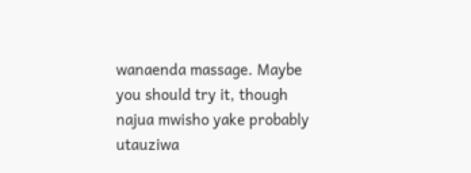wanaenda massage. Maybe you should try it, though najua mwisho yake probably utauziwa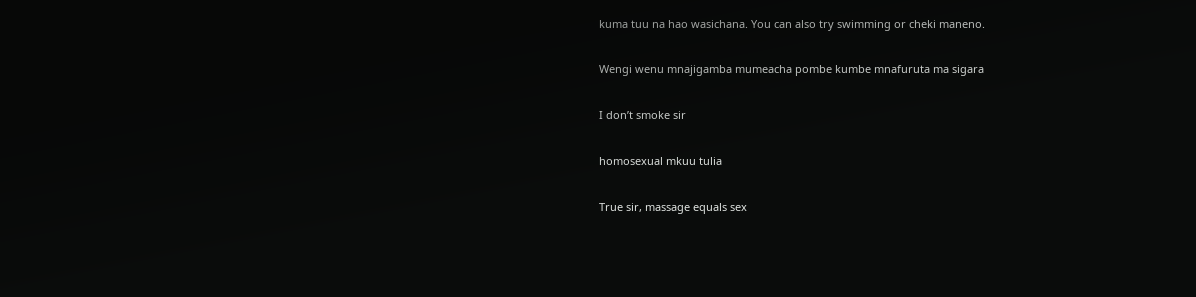kuma tuu na hao wasichana. You can also try swimming or cheki maneno.

Wengi wenu mnajigamba mumeacha pombe kumbe mnafuruta ma sigara

I don’t smoke sir

homosexual mkuu tulia

True sir, massage equals sex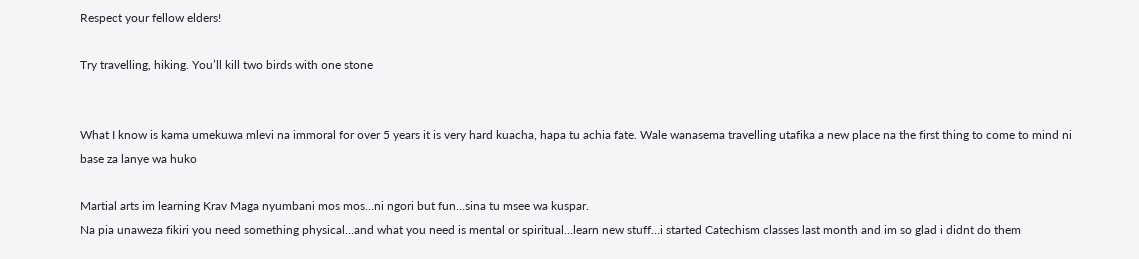Respect your fellow elders!

Try travelling, hiking. You’ll kill two birds with one stone


What I know is kama umekuwa mlevi na immoral for over 5 years it is very hard kuacha, hapa tu achia fate. Wale wanasema travelling utafika a new place na the first thing to come to mind ni base za lanye wa huko

Martial arts im learning Krav Maga nyumbani mos mos…ni ngori but fun…sina tu msee wa kuspar.
Na pia unaweza fikiri you need something physical…and what you need is mental or spiritual…learn new stuff…i started Catechism classes last month and im so glad i didnt do them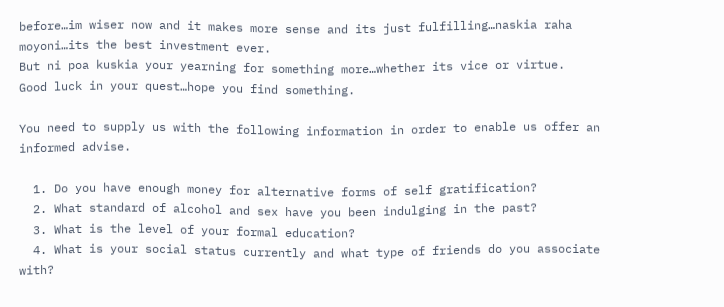before…im wiser now and it makes more sense and its just fulfilling…naskia raha moyoni…its the best investment ever.
But ni poa kuskia your yearning for something more…whether its vice or virtue.
Good luck in your quest…hope you find something.

You need to supply us with the following information in order to enable us offer an informed advise.

  1. Do you have enough money for alternative forms of self gratification?
  2. What standard of alcohol and sex have you been indulging in the past?
  3. What is the level of your formal education?
  4. What is your social status currently and what type of friends do you associate with?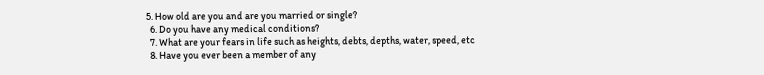5. How old are you and are you married or single?
  6. Do you have any medical conditions?
  7. What are your fears in life such as heights, debts, depths, water, speed, etc
  8. Have you ever been a member of any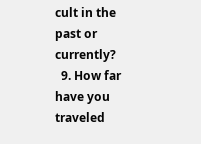cult in the past or currently?
  9. How far have you traveled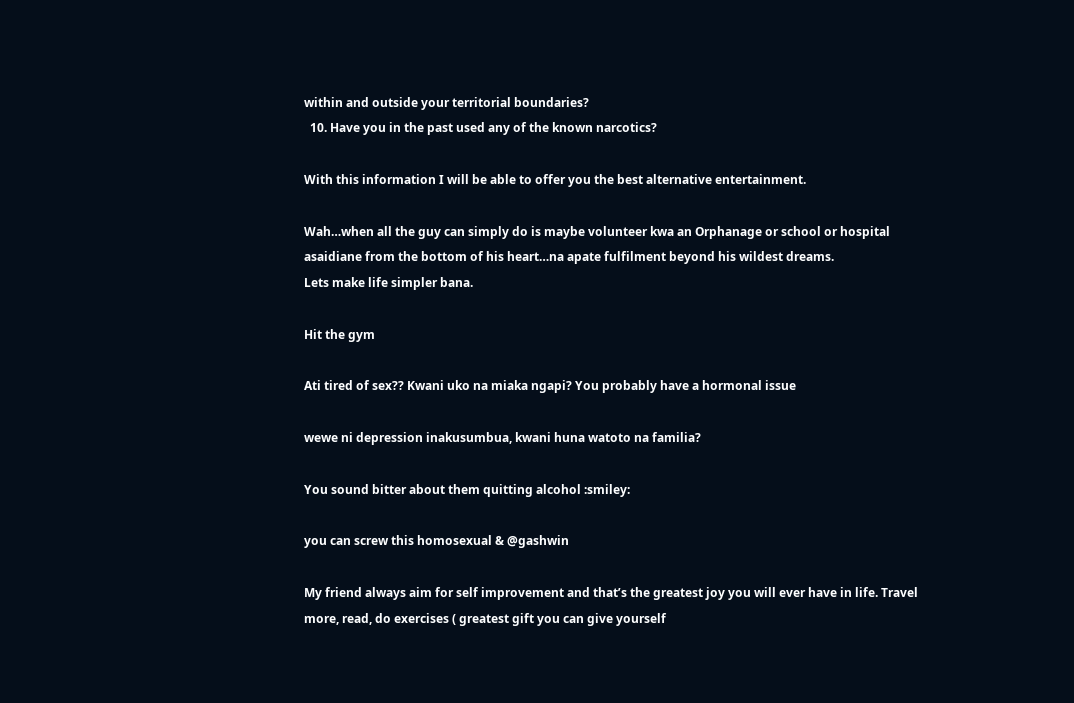within and outside your territorial boundaries?
  10. Have you in the past used any of the known narcotics?

With this information I will be able to offer you the best alternative entertainment.

Wah…when all the guy can simply do is maybe volunteer kwa an Orphanage or school or hospital asaidiane from the bottom of his heart…na apate fulfilment beyond his wildest dreams.
Lets make life simpler bana.

Hit the gym

Ati tired of sex?? Kwani uko na miaka ngapi? You probably have a hormonal issue

wewe ni depression inakusumbua, kwani huna watoto na familia?

You sound bitter about them quitting alcohol :smiley:

you can screw this homosexual & @gashwin

My friend always aim for self improvement and that’s the greatest joy you will ever have in life. Travel more, read, do exercises ( greatest gift you can give yourself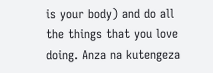is your body) and do all the things that you love doing. Anza na kutengeza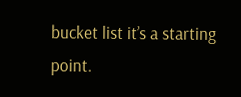bucket list it’s a starting point.